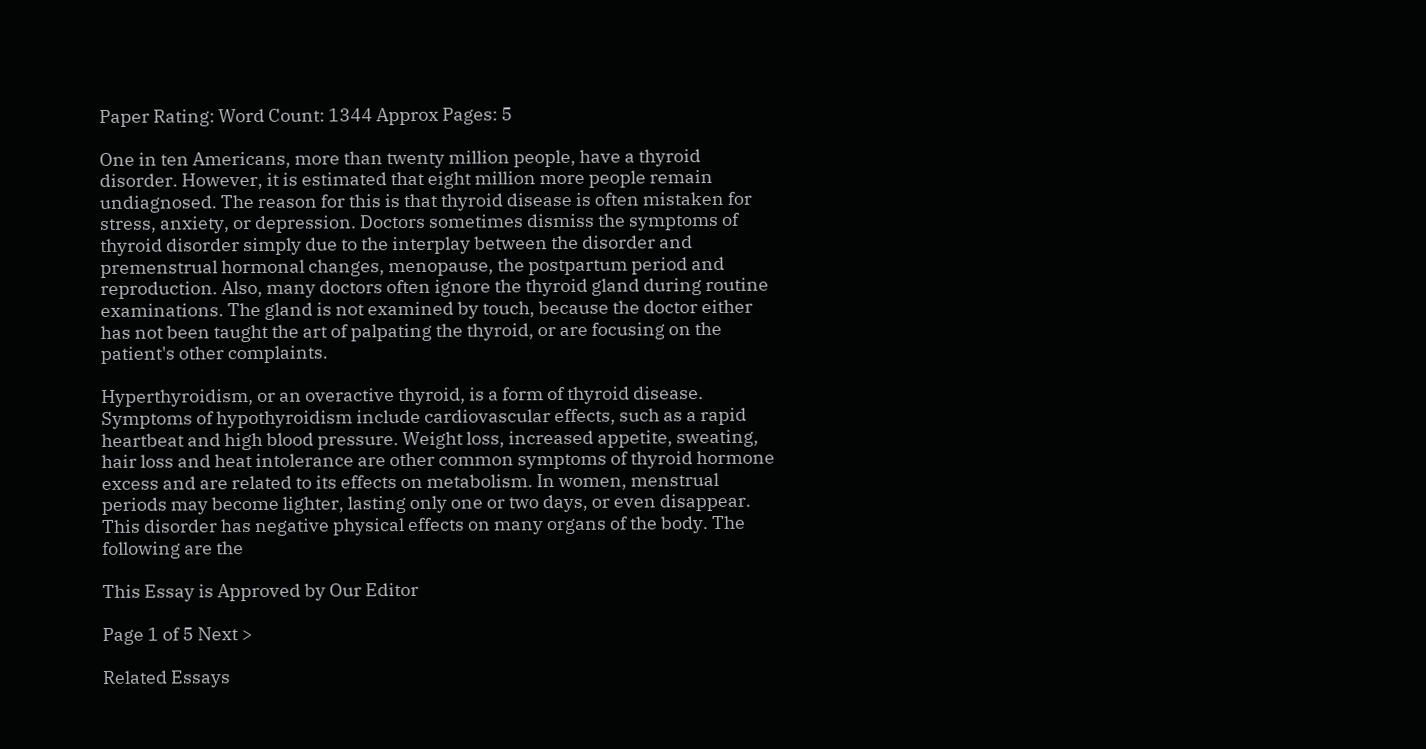Paper Rating: Word Count: 1344 Approx Pages: 5

One in ten Americans, more than twenty million people, have a thyroid disorder. However, it is estimated that eight million more people remain undiagnosed. The reason for this is that thyroid disease is often mistaken for stress, anxiety, or depression. Doctors sometimes dismiss the symptoms of thyroid disorder simply due to the interplay between the disorder and premenstrual hormonal changes, menopause, the postpartum period and reproduction. Also, many doctors often ignore the thyroid gland during routine examinations. The gland is not examined by touch, because the doctor either has not been taught the art of palpating the thyroid, or are focusing on the patient's other complaints.

Hyperthyroidism, or an overactive thyroid, is a form of thyroid disease. Symptoms of hypothyroidism include cardiovascular effects, such as a rapid heartbeat and high blood pressure. Weight loss, increased appetite, sweating, hair loss and heat intolerance are other common symptoms of thyroid hormone excess and are related to its effects on metabolism. In women, menstrual periods may become lighter, lasting only one or two days, or even disappear. This disorder has negative physical effects on many organs of the body. The following are the

This Essay is Approved by Our Editor

Page 1 of 5 Next >

Related Essays